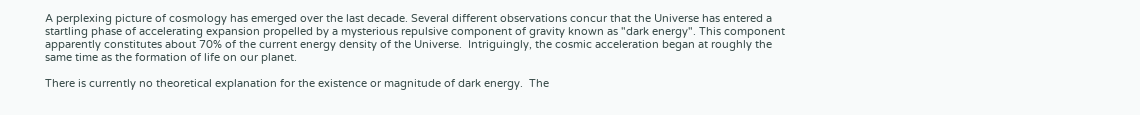A perplexing picture of cosmology has emerged over the last decade. Several different observations concur that the Universe has entered a startling phase of accelerating expansion propelled by a mysterious repulsive component of gravity known as "dark energy". This component apparently constitutes about 70% of the current energy density of the Universe.  Intriguingly, the cosmic acceleration began at roughly the same time as the formation of life on our planet.

There is currently no theoretical explanation for the existence or magnitude of dark energy.  The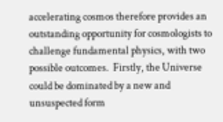accelerating cosmos therefore provides an outstanding opportunity for cosmologists to challenge fundamental physics, with two possible outcomes.  Firstly, the Universe could be dominated by a new and unsuspected form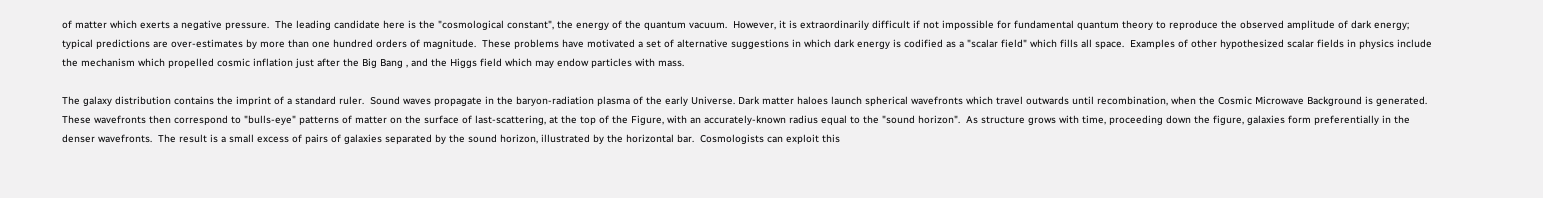of matter which exerts a negative pressure.  The leading candidate here is the "cosmological constant", the energy of the quantum vacuum.  However, it is extraordinarily difficult if not impossible for fundamental quantum theory to reproduce the observed amplitude of dark energy; typical predictions are over-estimates by more than one hundred orders of magnitude.  These problems have motivated a set of alternative suggestions in which dark energy is codified as a "scalar field" which fills all space.  Examples of other hypothesized scalar fields in physics include the mechanism which propelled cosmic inflation just after the Big Bang , and the Higgs field which may endow particles with mass.

The galaxy distribution contains the imprint of a standard ruler.  Sound waves propagate in the baryon-radiation plasma of the early Universe. Dark matter haloes launch spherical wavefronts which travel outwards until recombination, when the Cosmic Microwave Background is generated.  These wavefronts then correspond to "bulls-eye" patterns of matter on the surface of last-scattering, at the top of the Figure, with an accurately-known radius equal to the "sound horizon".  As structure grows with time, proceeding down the figure, galaxies form preferentially in the denser wavefronts.  The result is a small excess of pairs of galaxies separated by the sound horizon, illustrated by the horizontal bar.  Cosmologists can exploit this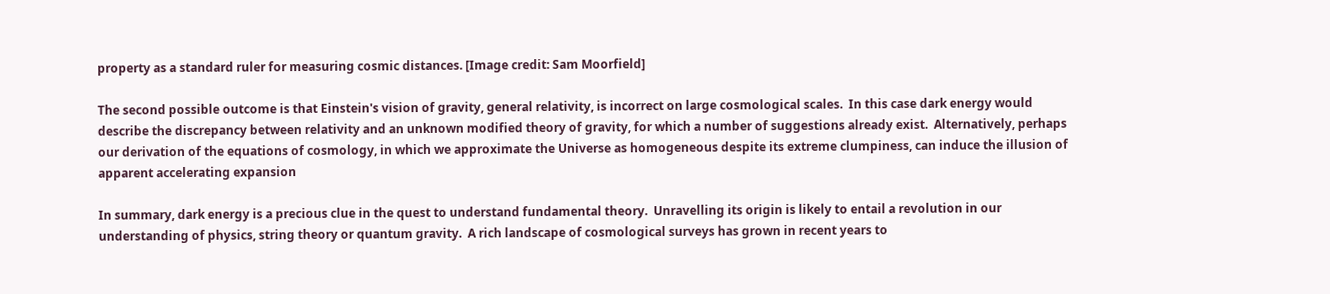property as a standard ruler for measuring cosmic distances. [Image credit: Sam Moorfield]

The second possible outcome is that Einstein's vision of gravity, general relativity, is incorrect on large cosmological scales.  In this case dark energy would describe the discrepancy between relativity and an unknown modified theory of gravity, for which a number of suggestions already exist.  Alternatively, perhaps our derivation of the equations of cosmology, in which we approximate the Universe as homogeneous despite its extreme clumpiness, can induce the illusion of apparent accelerating expansion

In summary, dark energy is a precious clue in the quest to understand fundamental theory.  Unravelling its origin is likely to entail a revolution in our understanding of physics, string theory or quantum gravity.  A rich landscape of cosmological surveys has grown in recent years to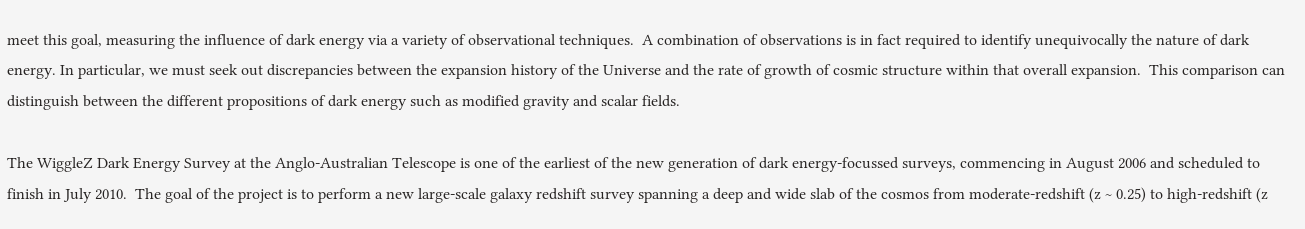meet this goal, measuring the influence of dark energy via a variety of observational techniques.  A combination of observations is in fact required to identify unequivocally the nature of dark energy. In particular, we must seek out discrepancies between the expansion history of the Universe and the rate of growth of cosmic structure within that overall expansion.  This comparison can distinguish between the different propositions of dark energy such as modified gravity and scalar fields.

The WiggleZ Dark Energy Survey at the Anglo-Australian Telescope is one of the earliest of the new generation of dark energy-focussed surveys, commencing in August 2006 and scheduled to finish in July 2010.  The goal of the project is to perform a new large-scale galaxy redshift survey spanning a deep and wide slab of the cosmos from moderate-redshift (z ~ 0.25) to high-redshift (z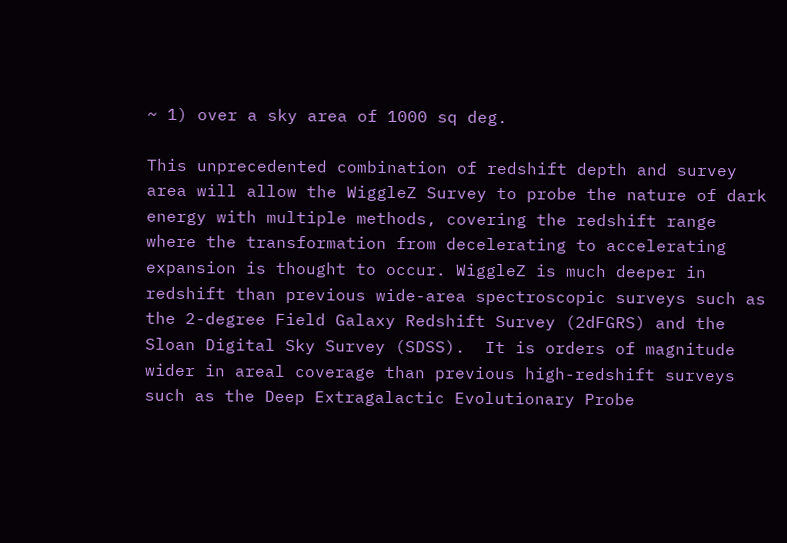~ 1) over a sky area of 1000 sq deg.

This unprecedented combination of redshift depth and survey area will allow the WiggleZ Survey to probe the nature of dark energy with multiple methods, covering the redshift range where the transformation from decelerating to accelerating expansion is thought to occur. WiggleZ is much deeper in redshift than previous wide-area spectroscopic surveys such as the 2-degree Field Galaxy Redshift Survey (2dFGRS) and the Sloan Digital Sky Survey (SDSS).  It is orders of magnitude wider in areal coverage than previous high-redshift surveys such as the Deep Extragalactic Evolutionary Probe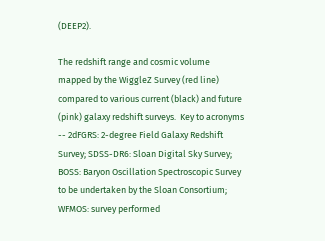(DEEP2).

The redshift range and cosmic volume mapped by the WiggleZ Survey (red line) compared to various current (black) and future (pink) galaxy redshift surveys.  Key to acronyms -- 2dFGRS: 2-degree Field Galaxy Redshift Survey; SDSS-DR6: Sloan Digital Sky Survey; BOSS: Baryon Oscillation Spectroscopic Survey to be undertaken by the Sloan Consortium; WFMOS: survey performed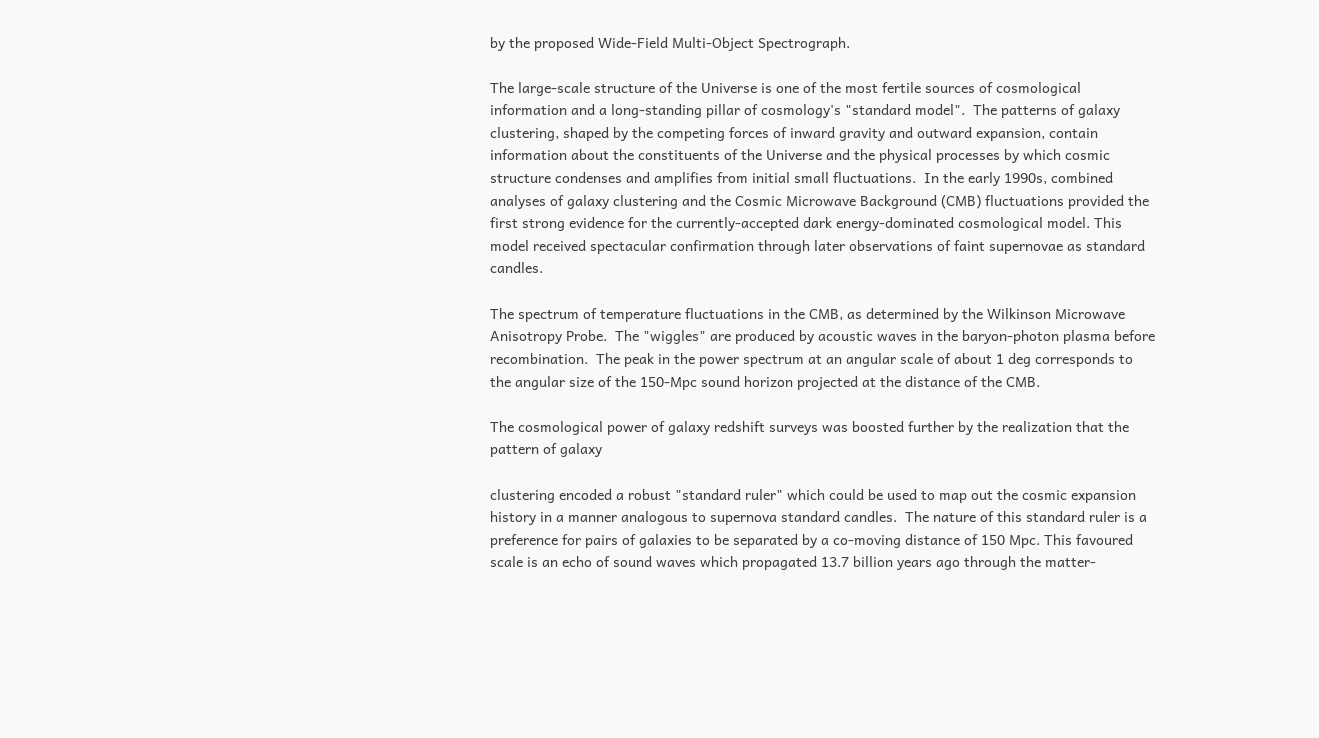by the proposed Wide-Field Multi-Object Spectrograph.

The large-scale structure of the Universe is one of the most fertile sources of cosmological information and a long-standing pillar of cosmology's "standard model".  The patterns of galaxy clustering, shaped by the competing forces of inward gravity and outward expansion, contain information about the constituents of the Universe and the physical processes by which cosmic structure condenses and amplifies from initial small fluctuations.  In the early 1990s, combined analyses of galaxy clustering and the Cosmic Microwave Background (CMB) fluctuations provided the first strong evidence for the currently-accepted dark energy-dominated cosmological model. This model received spectacular confirmation through later observations of faint supernovae as standard candles.

The spectrum of temperature fluctuations in the CMB, as determined by the Wilkinson Microwave Anisotropy Probe.  The "wiggles" are produced by acoustic waves in the baryon-photon plasma before recombination.  The peak in the power spectrum at an angular scale of about 1 deg corresponds to the angular size of the 150-Mpc sound horizon projected at the distance of the CMB.

The cosmological power of galaxy redshift surveys was boosted further by the realization that the pattern of galaxy

clustering encoded a robust "standard ruler" which could be used to map out the cosmic expansion history in a manner analogous to supernova standard candles.  The nature of this standard ruler is a preference for pairs of galaxies to be separated by a co-moving distance of 150 Mpc. This favoured scale is an echo of sound waves which propagated 13.7 billion years ago through the matter-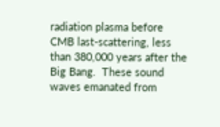radiation plasma before CMB last-scattering, less than 380,000 years after the Big Bang.  These sound waves emanated from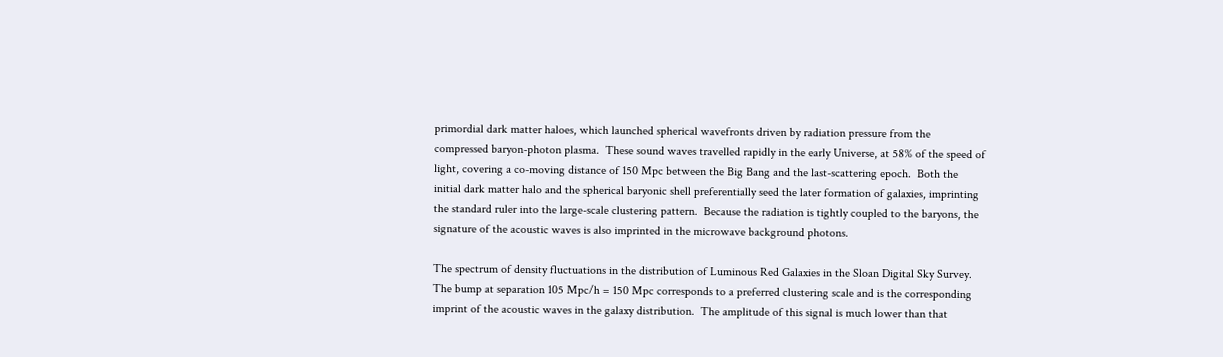primordial dark matter haloes, which launched spherical wavefronts driven by radiation pressure from the compressed baryon-photon plasma.  These sound waves travelled rapidly in the early Universe, at 58% of the speed of light, covering a co-moving distance of 150 Mpc between the Big Bang and the last-scattering epoch.  Both the initial dark matter halo and the spherical baryonic shell preferentially seed the later formation of galaxies, imprinting the standard ruler into the large-scale clustering pattern.  Because the radiation is tightly coupled to the baryons, the signature of the acoustic waves is also imprinted in the microwave background photons.

The spectrum of density fluctuations in the distribution of Luminous Red Galaxies in the Sloan Digital Sky Survey.  The bump at separation 105 Mpc/h = 150 Mpc corresponds to a preferred clustering scale and is the corresponding imprint of the acoustic waves in the galaxy distribution.  The amplitude of this signal is much lower than that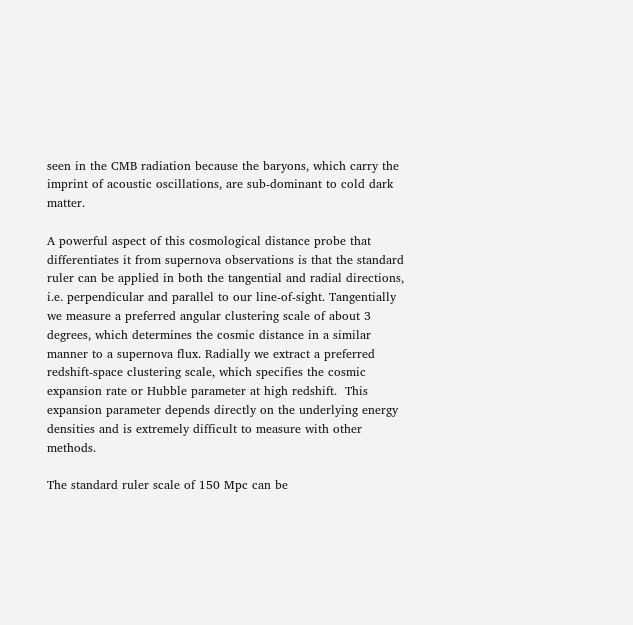seen in the CMB radiation because the baryons, which carry the imprint of acoustic oscillations, are sub-dominant to cold dark matter.

A powerful aspect of this cosmological distance probe that differentiates it from supernova observations is that the standard ruler can be applied in both the tangential and radial directions, i.e. perpendicular and parallel to our line-of-sight. Tangentially we measure a preferred angular clustering scale of about 3 degrees, which determines the cosmic distance in a similar manner to a supernova flux. Radially we extract a preferred redshift-space clustering scale, which specifies the cosmic expansion rate or Hubble parameter at high redshift.  This expansion parameter depends directly on the underlying energy densities and is extremely difficult to measure with other methods.

The standard ruler scale of 150 Mpc can be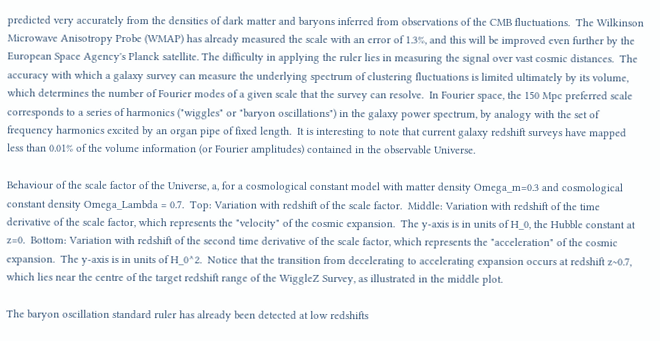predicted very accurately from the densities of dark matter and baryons inferred from observations of the CMB fluctuations.  The Wilkinson Microwave Anisotropy Probe (WMAP) has already measured the scale with an error of 1.3%, and this will be improved even further by the European Space Agency's Planck satellite. The difficulty in applying the ruler lies in measuring the signal over vast cosmic distances.  The accuracy with which a galaxy survey can measure the underlying spectrum of clustering fluctuations is limited ultimately by its volume, which determines the number of Fourier modes of a given scale that the survey can resolve.  In Fourier space, the 150 Mpc preferred scale corresponds to a series of harmonics ("wiggles" or "baryon oscillations") in the galaxy power spectrum, by analogy with the set of frequency harmonics excited by an organ pipe of fixed length.  It is interesting to note that current galaxy redshift surveys have mapped less than 0.01% of the volume information (or Fourier amplitudes) contained in the observable Universe.

Behaviour of the scale factor of the Universe, a, for a cosmological constant model with matter density Omega_m=0.3 and cosmological constant density Omega_Lambda = 0.7.  Top: Variation with redshift of the scale factor.  Middle: Variation with redshift of the time derivative of the scale factor, which represents the "velocity" of the cosmic expansion.  The y-axis is in units of H_0, the Hubble constant at z=0.  Bottom: Variation with redshift of the second time derivative of the scale factor, which represents the "acceleration" of the cosmic expansion.  The y-axis is in units of H_0^2.  Notice that the transition from decelerating to accelerating expansion occurs at redshift z~0.7, which lies near the centre of the target redshift range of the WiggleZ Survey, as illustrated in the middle plot.

The baryon oscillation standard ruler has already been detected at low redshifts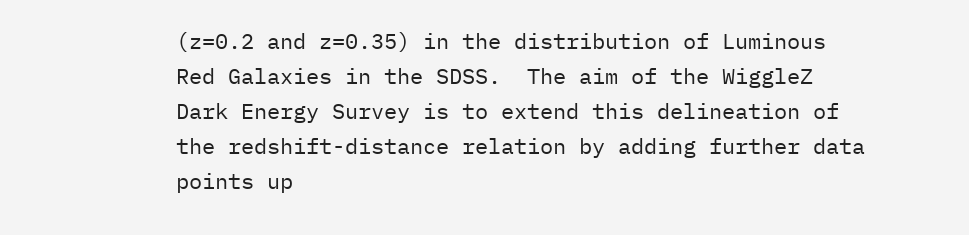(z=0.2 and z=0.35) in the distribution of Luminous Red Galaxies in the SDSS.  The aim of the WiggleZ Dark Energy Survey is to extend this delineation of the redshift-distance relation by adding further data points up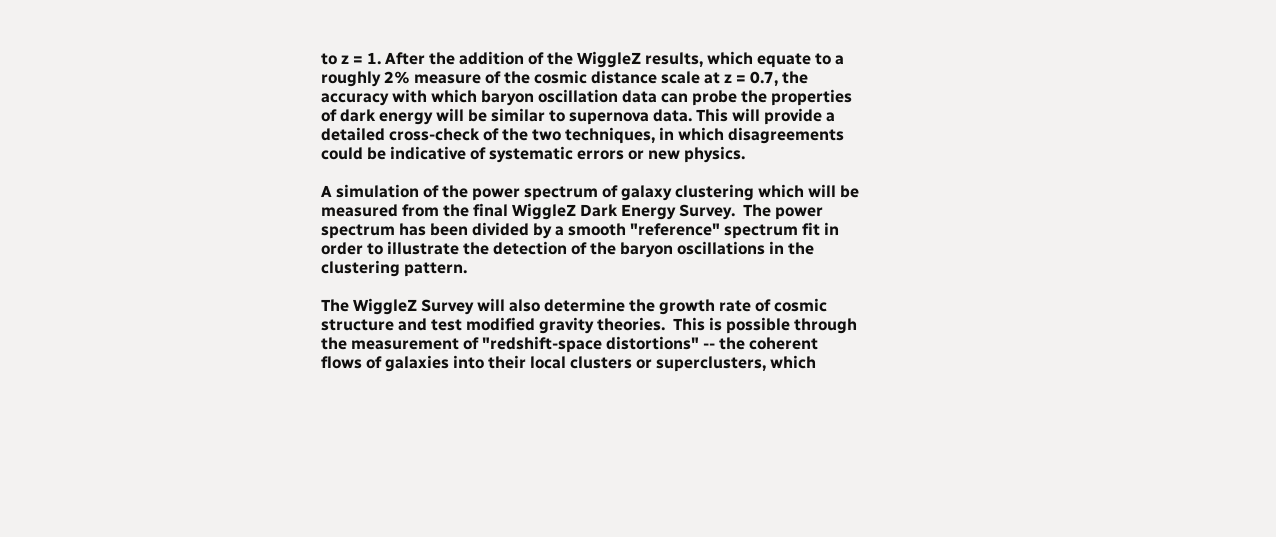to z = 1. After the addition of the WiggleZ results, which equate to a roughly 2% measure of the cosmic distance scale at z = 0.7, the accuracy with which baryon oscillation data can probe the properties of dark energy will be similar to supernova data. This will provide a detailed cross-check of the two techniques, in which disagreements could be indicative of systematic errors or new physics.

A simulation of the power spectrum of galaxy clustering which will be measured from the final WiggleZ Dark Energy Survey.  The power spectrum has been divided by a smooth "reference" spectrum fit in order to illustrate the detection of the baryon oscillations in the clustering pattern.

The WiggleZ Survey will also determine the growth rate of cosmic structure and test modified gravity theories.  This is possible through the measurement of "redshift-space distortions" -- the coherent flows of galaxies into their local clusters or superclusters, which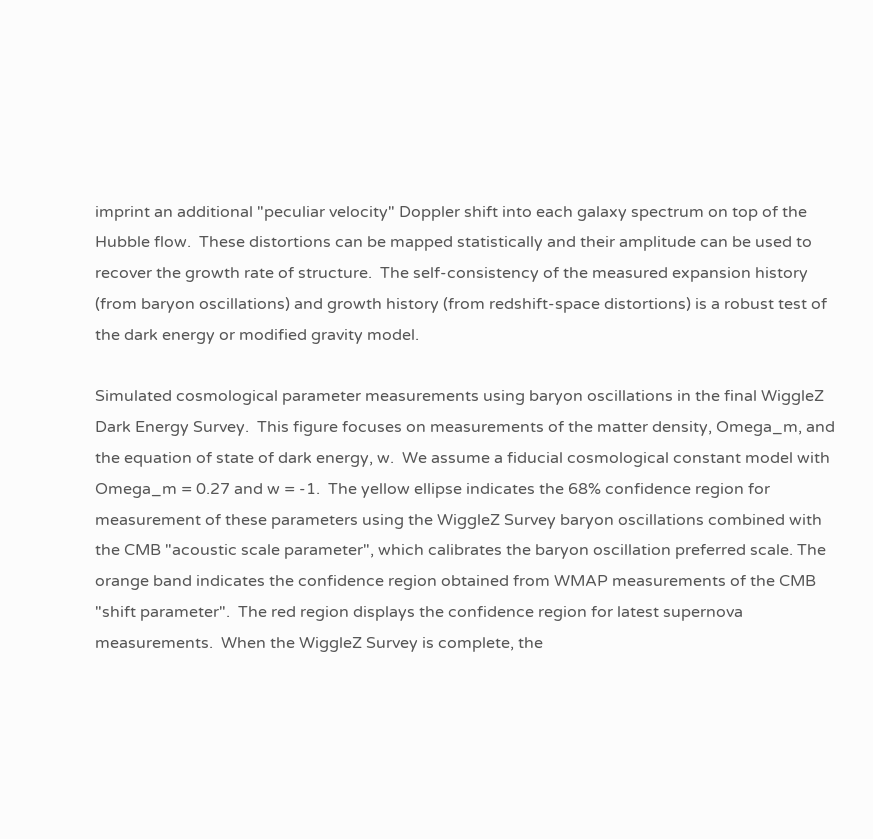imprint an additional "peculiar velocity" Doppler shift into each galaxy spectrum on top of the Hubble flow.  These distortions can be mapped statistically and their amplitude can be used to recover the growth rate of structure.  The self-consistency of the measured expansion history (from baryon oscillations) and growth history (from redshift-space distortions) is a robust test of the dark energy or modified gravity model.

Simulated cosmological parameter measurements using baryon oscillations in the final WiggleZ Dark Energy Survey.  This figure focuses on measurements of the matter density, Omega_m, and the equation of state of dark energy, w.  We assume a fiducial cosmological constant model with Omega_m = 0.27 and w = -1.  The yellow ellipse indicates the 68% confidence region for measurement of these parameters using the WiggleZ Survey baryon oscillations combined with the CMB "acoustic scale parameter", which calibrates the baryon oscillation preferred scale. The orange band indicates the confidence region obtained from WMAP measurements of the CMB "shift parameter".  The red region displays the confidence region for latest supernova measurements.  When the WiggleZ Survey is complete, the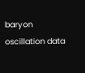baryon oscillation data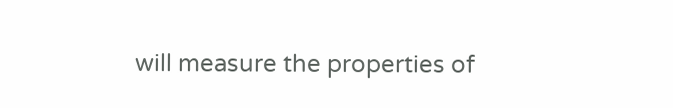will measure the properties of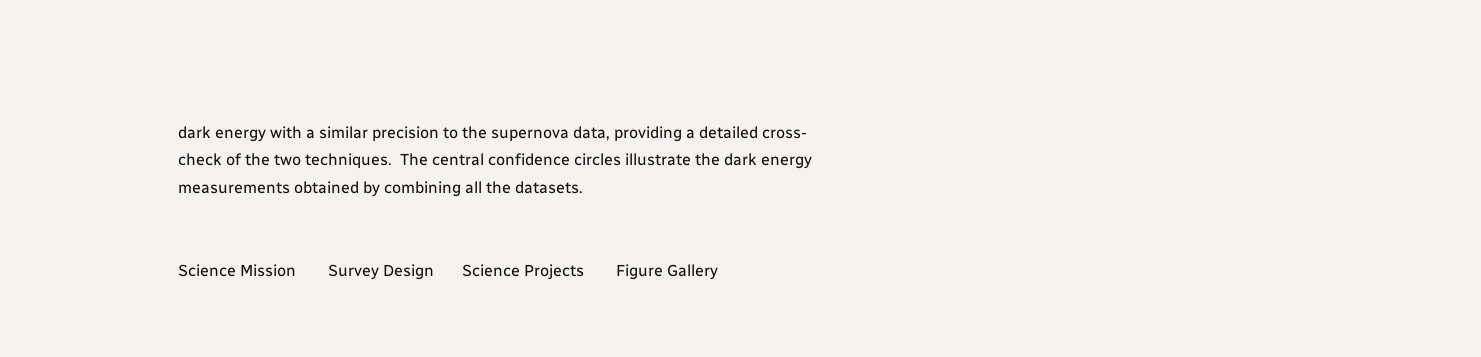dark energy with a similar precision to the supernova data, providing a detailed cross-check of the two techniques.  The central confidence circles illustrate the dark energy measurements obtained by combining all the datasets.


Science Mission        Survey Design       Science Projects        Figure Gallery